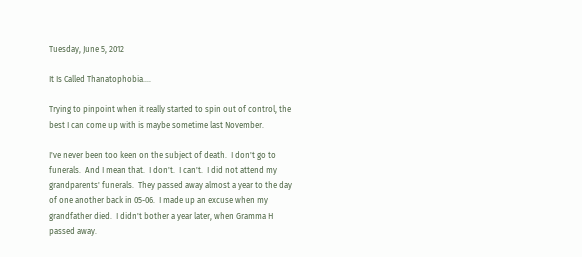Tuesday, June 5, 2012

It Is Called Thanatophobia....

Trying to pinpoint when it really started to spin out of control, the best I can come up with is maybe sometime last November.

I've never been too keen on the subject of death.  I don't go to funerals.  And I mean that.  I don't.  I can't.  I did not attend my grandparents' funerals.  They passed away almost a year to the day of one another back in 05-06.  I made up an excuse when my grandfather died.  I didn't bother a year later, when Gramma H passed away.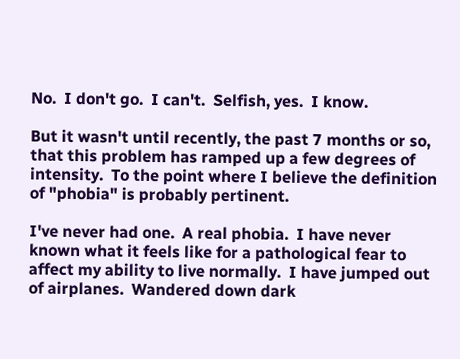No.  I don't go.  I can't.  Selfish, yes.  I know.

But it wasn't until recently, the past 7 months or so, that this problem has ramped up a few degrees of intensity.  To the point where I believe the definition of "phobia" is probably pertinent.

I've never had one.  A real phobia.  I have never known what it feels like for a pathological fear to affect my ability to live normally.  I have jumped out of airplanes.  Wandered down dark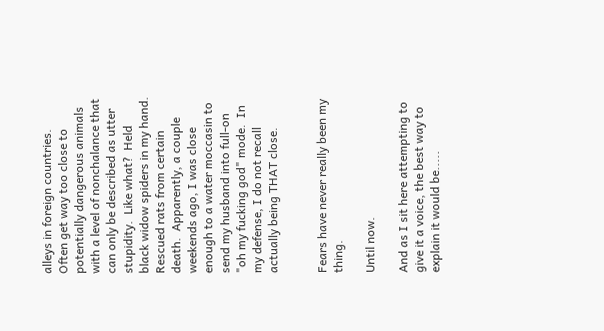alleys in foreign countries.  Often get way too close to potentially dangerous animals with a level of nonchalance that can only be described as utter stupidity.  Like what?  Held black widow spiders in my hand.  Rescued rats from certain death.  Apparently, a couple weekends ago, I was close enough to a water moccasin to send my husband into full-on "oh my fucking god" mode.  In my defense, I do not recall actually being THAT close.


Fears have never really been my thing.

Until now.

And as I sit here attempting to give it a voice, the best way to explain it would be.....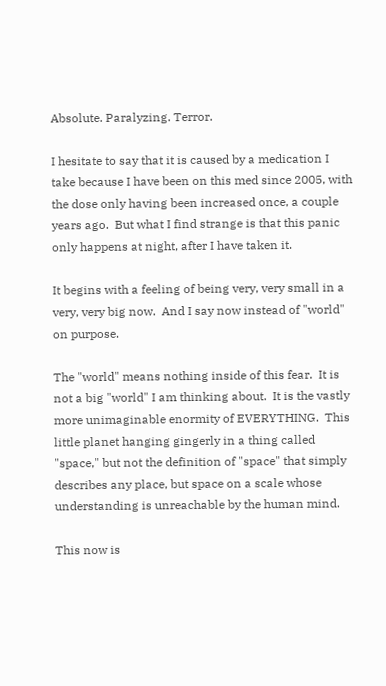Absolute. Paralyzing. Terror.

I hesitate to say that it is caused by a medication I take because I have been on this med since 2005, with the dose only having been increased once, a couple years ago.  But what I find strange is that this panic only happens at night, after I have taken it.

It begins with a feeling of being very, very small in a very, very big now.  And I say now instead of "world" on purpose.

The "world" means nothing inside of this fear.  It is not a big "world" I am thinking about.  It is the vastly more unimaginable enormity of EVERYTHING.  This little planet hanging gingerly in a thing called "space," but not the definition of "space" that simply describes any place, but space on a scale whose understanding is unreachable by the human mind.

This now is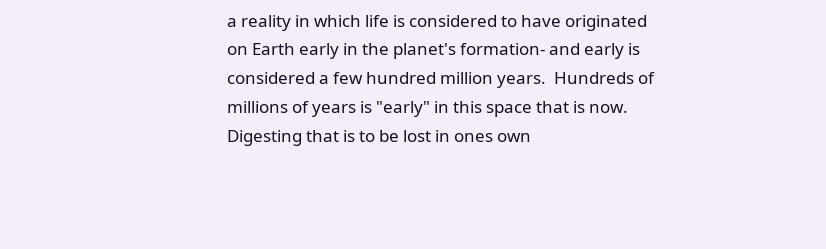a reality in which life is considered to have originated on Earth early in the planet's formation- and early is considered a few hundred million years.  Hundreds of millions of years is "early" in this space that is now.  Digesting that is to be lost in ones own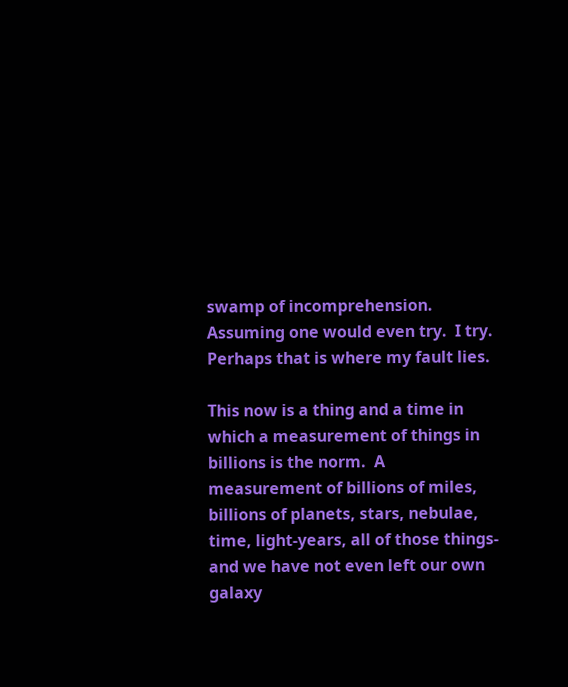swamp of incomprehension.  Assuming one would even try.  I try.  Perhaps that is where my fault lies.

This now is a thing and a time in which a measurement of things in billions is the norm.  A measurement of billions of miles, billions of planets, stars, nebulae, time, light-years, all of those things- and we have not even left our own galaxy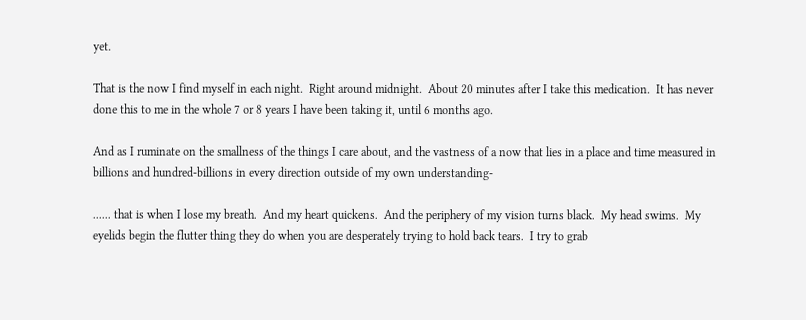yet.

That is the now I find myself in each night.  Right around midnight.  About 20 minutes after I take this medication.  It has never done this to me in the whole 7 or 8 years I have been taking it, until 6 months ago.

And as I ruminate on the smallness of the things I care about, and the vastness of a now that lies in a place and time measured in billions and hundred-billions in every direction outside of my own understanding-

...... that is when I lose my breath.  And my heart quickens.  And the periphery of my vision turns black.  My head swims.  My eyelids begin the flutter thing they do when you are desperately trying to hold back tears.  I try to grab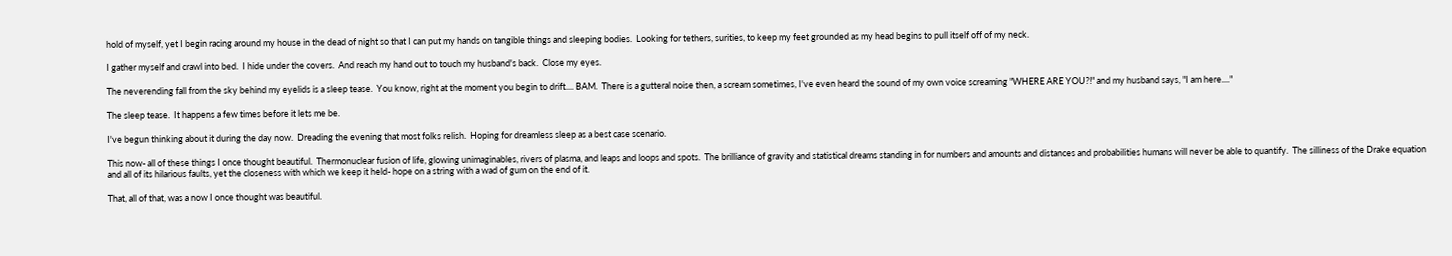hold of myself, yet I begin racing around my house in the dead of night so that I can put my hands on tangible things and sleeping bodies.  Looking for tethers, surities, to keep my feet grounded as my head begins to pull itself off of my neck.

I gather myself and crawl into bed.  I hide under the covers.  And reach my hand out to touch my husband's back.  Close my eyes.

The neverending fall from the sky behind my eyelids is a sleep tease.  You know, right at the moment you begin to drift.... BAM.  There is a gutteral noise then, a scream sometimes, I've even heard the sound of my own voice screaming "WHERE ARE YOU?!" and my husband says, "I am here...."

The sleep tease.  It happens a few times before it lets me be.

I've begun thinking about it during the day now.  Dreading the evening that most folks relish.  Hoping for dreamless sleep as a best case scenario.

This now- all of these things I once thought beautiful.  Thermonuclear fusion of life, glowing unimaginables, rivers of plasma, and leaps and loops and spots.  The brilliance of gravity and statistical dreams standing in for numbers and amounts and distances and probabilities humans will never be able to quantify.  The silliness of the Drake equation and all of its hilarious faults, yet the closeness with which we keep it held- hope on a string with a wad of gum on the end of it.

That, all of that, was a now I once thought was beautiful.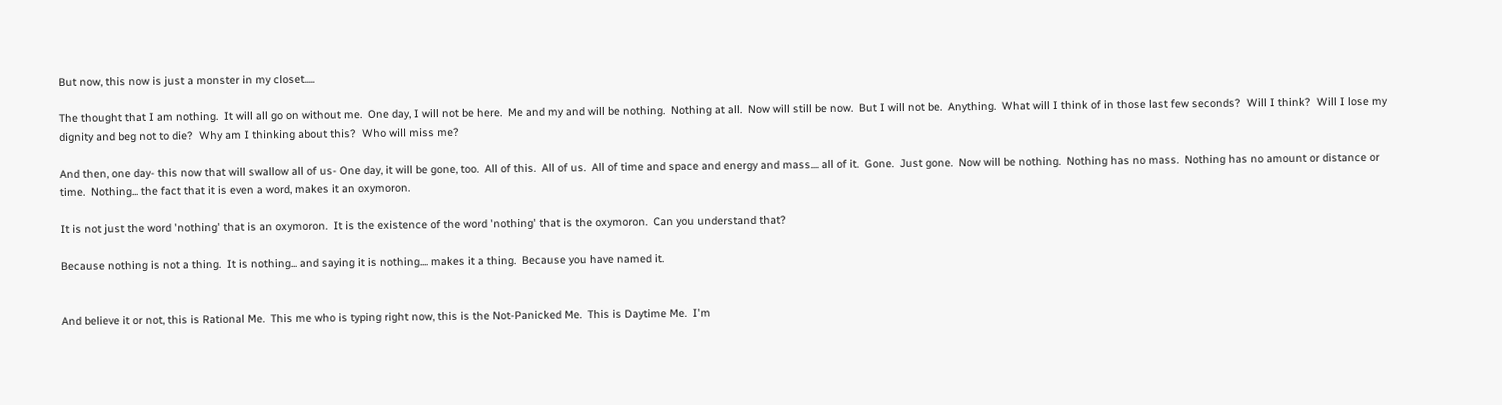But now, this now is just a monster in my closet.....

The thought that I am nothing.  It will all go on without me.  One day, I will not be here.  Me and my and will be nothing.  Nothing at all.  Now will still be now.  But I will not be.  Anything.  What will I think of in those last few seconds?  Will I think?  Will I lose my dignity and beg not to die?  Why am I thinking about this?  Who will miss me?

And then, one day- this now that will swallow all of us- One day, it will be gone, too.  All of this.  All of us.  All of time and space and energy and mass.... all of it.  Gone.  Just gone.  Now will be nothing.  Nothing has no mass.  Nothing has no amount or distance or time.  Nothing... the fact that it is even a word, makes it an oxymoron.

It is not just the word 'nothing' that is an oxymoron.  It is the existence of the word 'nothing' that is the oxymoron.  Can you understand that?

Because nothing is not a thing.  It is nothing... and saying it is nothing.... makes it a thing.  Because you have named it.


And believe it or not, this is Rational Me.  This me who is typing right now, this is the Not-Panicked Me.  This is Daytime Me.  I'm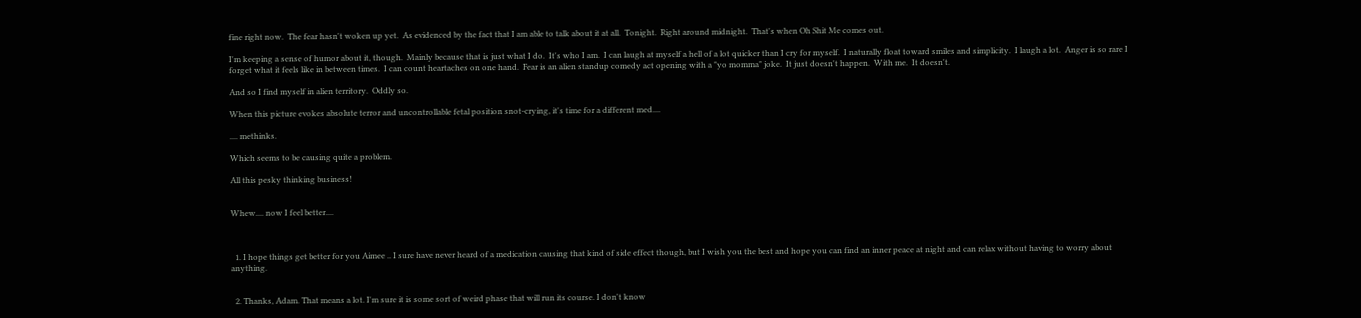fine right now.  The fear hasn't woken up yet.  As evidenced by the fact that I am able to talk about it at all.  Tonight.  Right around midnight.  That's when Oh Shit Me comes out.

I'm keeping a sense of humor about it, though.  Mainly because that is just what I do.  It's who I am.  I can laugh at myself a hell of a lot quicker than I cry for myself.  I naturally float toward smiles and simplicity.  I laugh a lot.  Anger is so rare I forget what it feels like in between times.  I can count heartaches on one hand.  Fear is an alien standup comedy act opening with a "yo momma" joke.  It just doesn't happen.  With me.  It doesn't.

And so I find myself in alien territory.  Oddly so.

When this picture evokes absolute terror and uncontrollable fetal position snot-crying, it's time for a different med....

.... methinks.

Which seems to be causing quite a problem.

All this pesky thinking business!


Whew.... now I feel better....



  1. I hope things get better for you Aimee .. I sure have never heard of a medication causing that kind of side effect though, but I wish you the best and hope you can find an inner peace at night and can relax without having to worry about anything.


  2. Thanks, Adam. That means a lot. I'm sure it is some sort of weird phase that will run its course. I don't know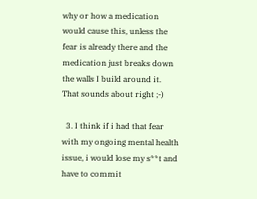why or how a medication would cause this, unless the fear is already there and the medication just breaks down the walls I build around it. That sounds about right ;-)

  3. I think if i had that fear with my ongoing mental health issue, i would lose my s**t and have to commit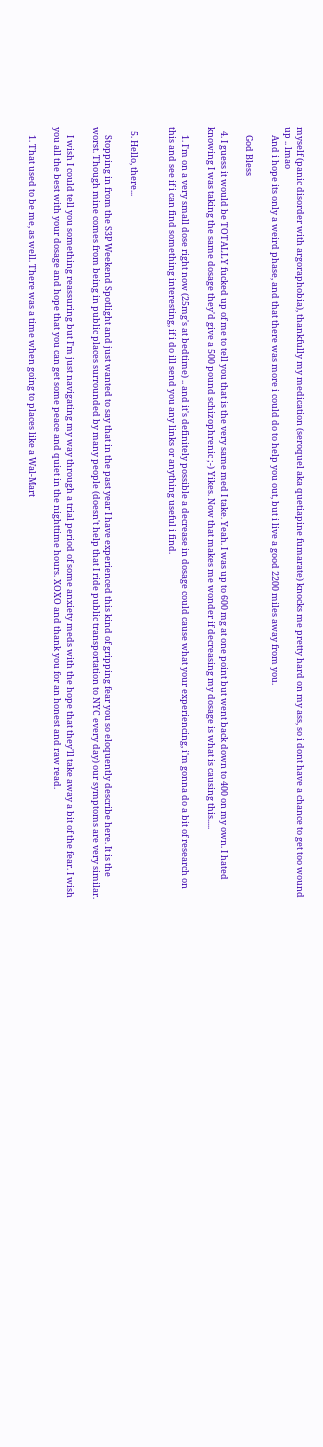myself (panic disorder with argoraphobia), thankfully my medication (seroquel aka quetiapine fumarate) knocks me pretty hard on my ass, so i dont have a chance to get too wound up .. lmao
    And i hope its only a weird phase, and that there was more i could do to help you out, but i live a good 2200 miles away from you.

    God Bless

  4. I guess it would be TOTALLY fucked up of me to tell you that is the very same med I take. Yeah. I was up to 600 mg at one point but went back down to 400 on my own. I hated knowing I was taking the same dosage they'd give a 500 pound schizophrenic ;-) Yikes. Now that makes me wonder if decreasing my dosage is what is causing this.....

    1. I'm on a very small dose right now (25mg's at bedtime) .. and it's definitely possible a decrease in dosage could cause what your experiencing, i'm gonna do a bit of research on this and see if i can find something interesting, if i do ill send you any links or anything useful i find.


  5. Hello, there...

    Stopping in from the S3P Weekend Spotlight and just wanted to say that in the past year I have experienced this kind of gripping fear you so eloquently describe here. It is the worst. Though mine comes from being in public places surrounded by many people (doesn't help that I ride public transportation to NYC every day) our symptoms are very similar.

    I wish I could tell you something reassuring but I'm just navigating my way through a trial period of some anxiety meds with the hope that they'll take away a bit of the fear. I wish you all the best with your dosage and hope that you can get some peace and quiet in the nighttime hours. XOXO and thank you for an honest and raw read.

    1. That used to be me, as well. There was a time when going to places like a Wal-Mart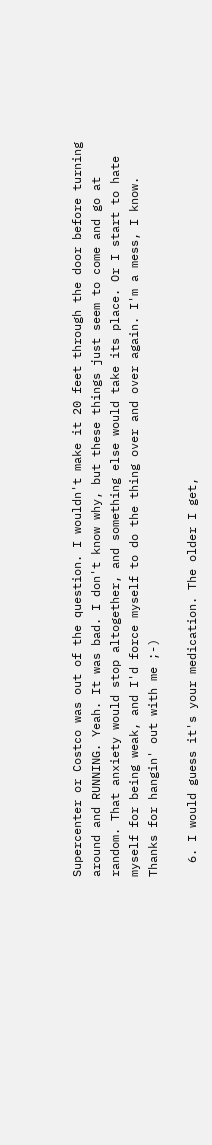Supercenter or Costco was out of the question. I wouldn't make it 20 feet through the door before turning around and RUNNING. Yeah. It was bad. I don't know why, but these things just seem to come and go at random. That anxiety would stop altogether, and something else would take its place. Or I start to hate myself for being weak, and I'd force myself to do the thing over and over again. I'm a mess, I know. Thanks for hangin' out with me ;-)

  6. I would guess it's your medication. The older I get,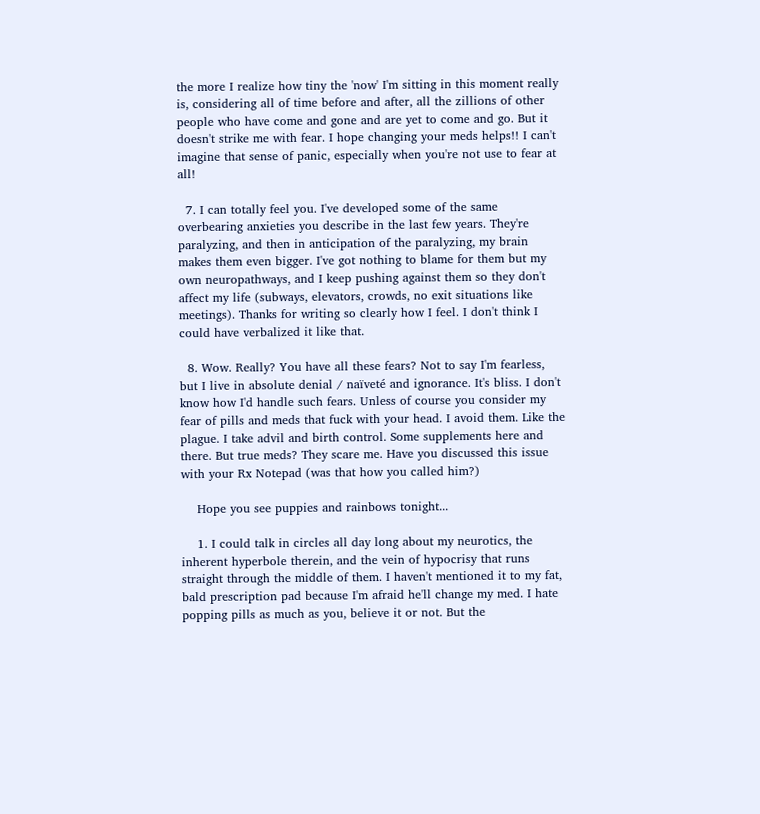the more I realize how tiny the 'now' I'm sitting in this moment really is, considering all of time before and after, all the zillions of other people who have come and gone and are yet to come and go. But it doesn't strike me with fear. I hope changing your meds helps!! I can't imagine that sense of panic, especially when you're not use to fear at all!

  7. I can totally feel you. I've developed some of the same overbearing anxieties you describe in the last few years. They're paralyzing, and then in anticipation of the paralyzing, my brain makes them even bigger. I've got nothing to blame for them but my own neuropathways, and I keep pushing against them so they don't affect my life (subways, elevators, crowds, no exit situations like meetings). Thanks for writing so clearly how I feel. I don't think I could have verbalized it like that.

  8. Wow. Really? You have all these fears? Not to say I'm fearless, but I live in absolute denial / naïveté and ignorance. It's bliss. I don't know how I'd handle such fears. Unless of course you consider my fear of pills and meds that fuck with your head. I avoid them. Like the plague. I take advil and birth control. Some supplements here and there. But true meds? They scare me. Have you discussed this issue with your Rx Notepad (was that how you called him?)

    Hope you see puppies and rainbows tonight...

    1. I could talk in circles all day long about my neurotics, the inherent hyperbole therein, and the vein of hypocrisy that runs straight through the middle of them. I haven't mentioned it to my fat, bald prescription pad because I'm afraid he'll change my med. I hate popping pills as much as you, believe it or not. But the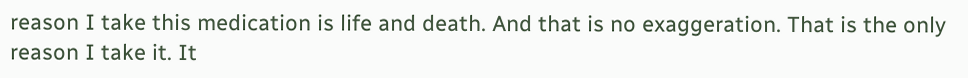reason I take this medication is life and death. And that is no exaggeration. That is the only reason I take it. It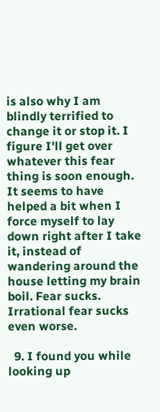is also why I am blindly terrified to change it or stop it. I figure I'll get over whatever this fear thing is soon enough. It seems to have helped a bit when I force myself to lay down right after I take it, instead of wandering around the house letting my brain boil. Fear sucks. Irrational fear sucks even worse.

  9. I found you while looking up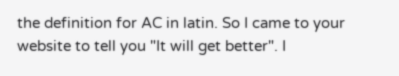the definition for AC in latin. So I came to your website to tell you "It will get better". I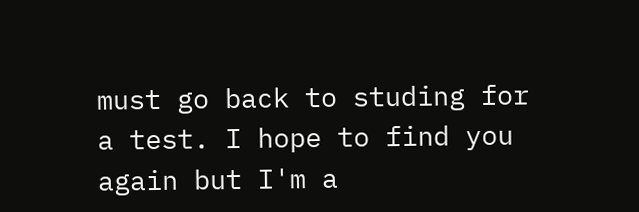must go back to studing for a test. I hope to find you again but I'm a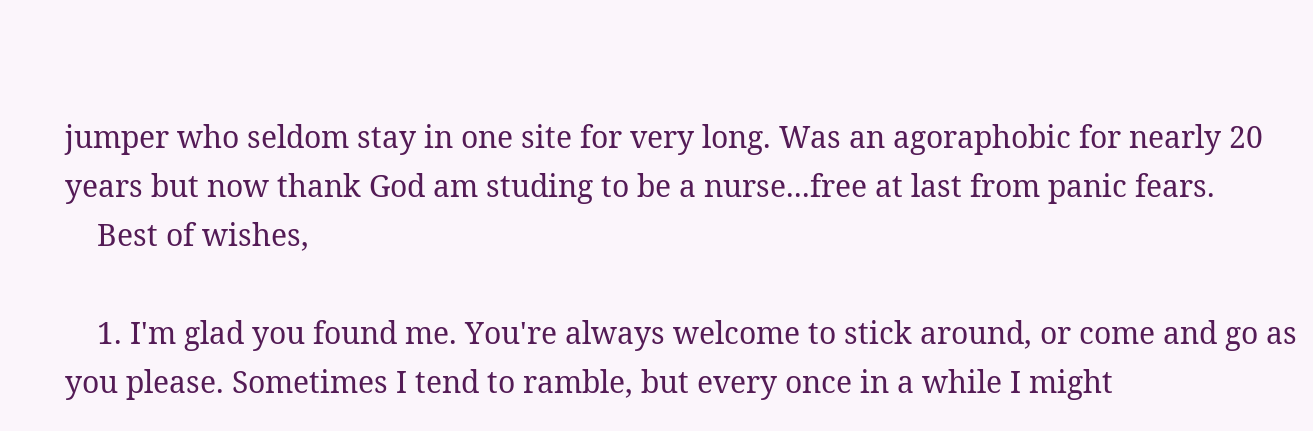jumper who seldom stay in one site for very long. Was an agoraphobic for nearly 20 years but now thank God am studing to be a nurse...free at last from panic fears.
    Best of wishes,

    1. I'm glad you found me. You're always welcome to stick around, or come and go as you please. Sometimes I tend to ramble, but every once in a while I might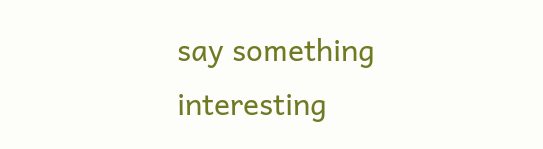say something interesting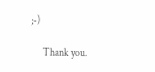;-)

      Thank you.